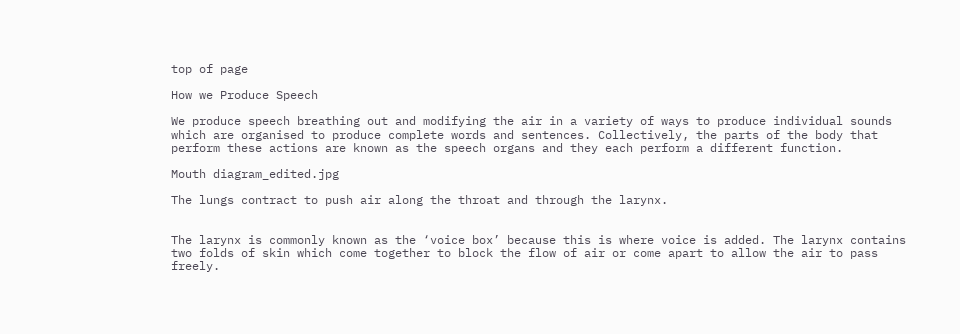top of page

How we Produce Speech

We produce speech breathing out and modifying the air in a variety of ways to produce individual sounds which are organised to produce complete words and sentences. Collectively, the parts of the body that perform these actions are known as the speech organs and they each perform a different function.

Mouth diagram_edited.jpg

The lungs contract to push air along the throat and through the larynx.


The larynx is commonly known as the ‘voice box’ because this is where voice is added. The larynx contains two folds of skin which come together to block the flow of air or come apart to allow the air to pass freely.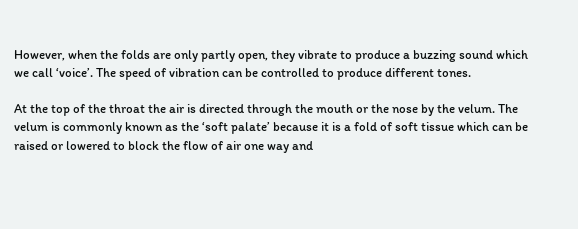However, when the folds are only partly open, they vibrate to produce a buzzing sound which we call ‘voice’. The speed of vibration can be controlled to produce different tones.

At the top of the throat the air is directed through the mouth or the nose by the velum. The velum is commonly known as the ‘soft palate’ because it is a fold of soft tissue which can be raised or lowered to block the flow of air one way and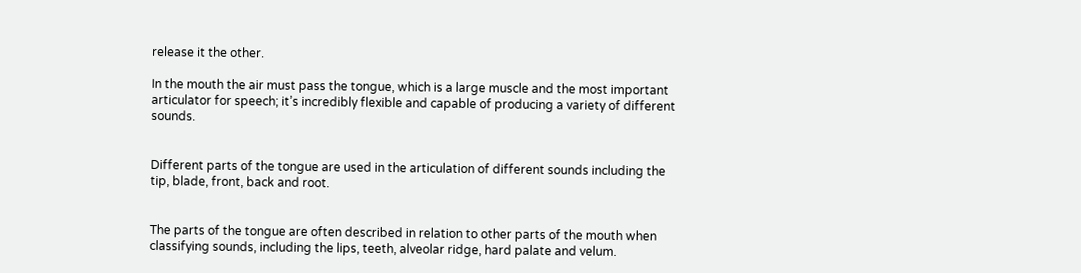release it the other.

In the mouth the air must pass the tongue, which is a large muscle and the most important articulator for speech; it’s incredibly flexible and capable of producing a variety of different sounds.


Different parts of the tongue are used in the articulation of different sounds including the tip, blade, front, back and root.


The parts of the tongue are often described in relation to other parts of the mouth when classifying sounds, including the lips, teeth, alveolar ridge, hard palate and velum.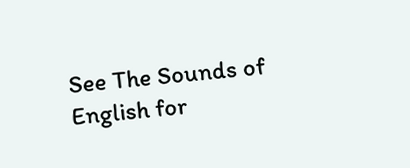See The Sounds of English for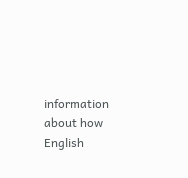information about how English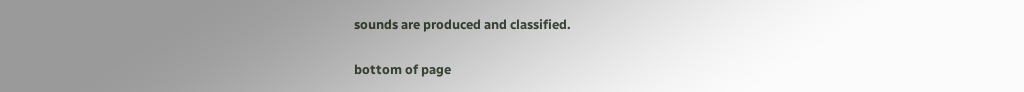sounds are produced and classified.

bottom of page